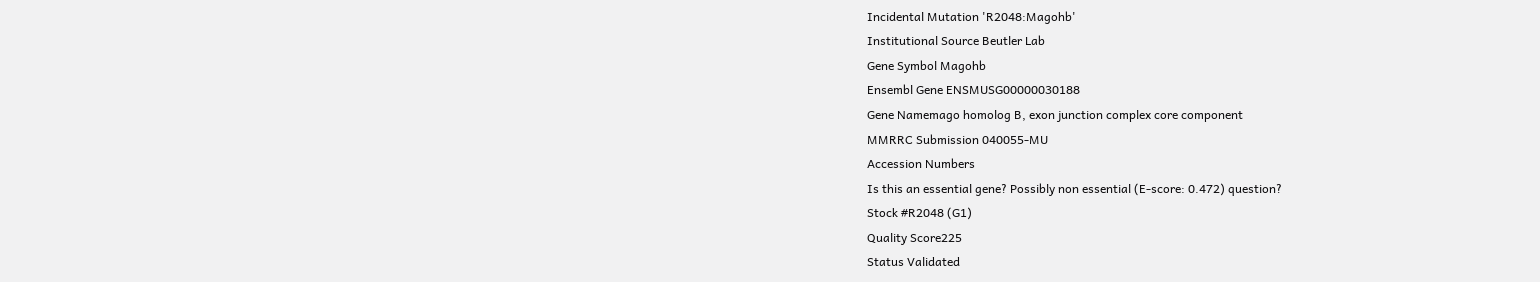Incidental Mutation 'R2048:Magohb'
Institutional Source Beutler Lab
Gene Symbol Magohb
Ensembl Gene ENSMUSG00000030188
Gene Namemago homolog B, exon junction complex core component
MMRRC Submission 040055-MU
Accession Numbers
Is this an essential gene? Possibly non essential (E-score: 0.472) question?
Stock #R2048 (G1)
Quality Score225
Status Validated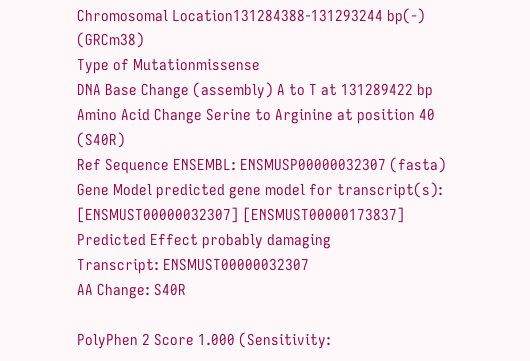Chromosomal Location131284388-131293244 bp(-) (GRCm38)
Type of Mutationmissense
DNA Base Change (assembly) A to T at 131289422 bp
Amino Acid Change Serine to Arginine at position 40 (S40R)
Ref Sequence ENSEMBL: ENSMUSP00000032307 (fasta)
Gene Model predicted gene model for transcript(s): [ENSMUST00000032307] [ENSMUST00000173837]
Predicted Effect probably damaging
Transcript: ENSMUST00000032307
AA Change: S40R

PolyPhen 2 Score 1.000 (Sensitivity: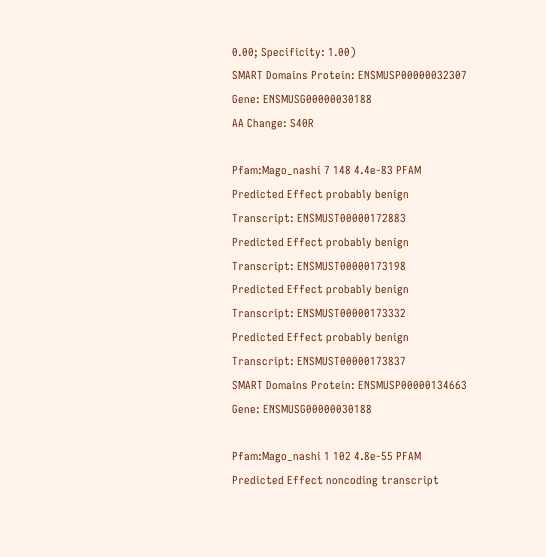0.00; Specificity: 1.00)
SMART Domains Protein: ENSMUSP00000032307
Gene: ENSMUSG00000030188
AA Change: S40R

Pfam:Mago_nashi 7 148 4.4e-83 PFAM
Predicted Effect probably benign
Transcript: ENSMUST00000172883
Predicted Effect probably benign
Transcript: ENSMUST00000173198
Predicted Effect probably benign
Transcript: ENSMUST00000173332
Predicted Effect probably benign
Transcript: ENSMUST00000173837
SMART Domains Protein: ENSMUSP00000134663
Gene: ENSMUSG00000030188

Pfam:Mago_nashi 1 102 4.8e-55 PFAM
Predicted Effect noncoding transcript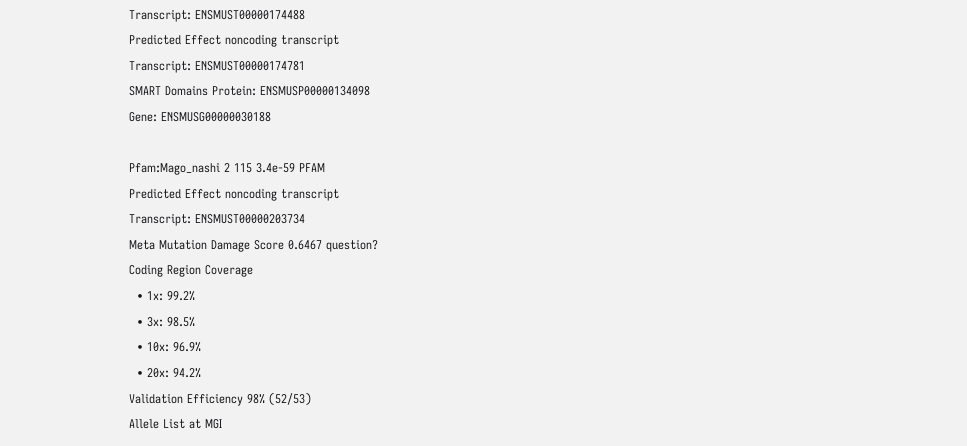Transcript: ENSMUST00000174488
Predicted Effect noncoding transcript
Transcript: ENSMUST00000174781
SMART Domains Protein: ENSMUSP00000134098
Gene: ENSMUSG00000030188

Pfam:Mago_nashi 2 115 3.4e-59 PFAM
Predicted Effect noncoding transcript
Transcript: ENSMUST00000203734
Meta Mutation Damage Score 0.6467 question?
Coding Region Coverage
  • 1x: 99.2%
  • 3x: 98.5%
  • 10x: 96.9%
  • 20x: 94.2%
Validation Efficiency 98% (52/53)
Allele List at MGI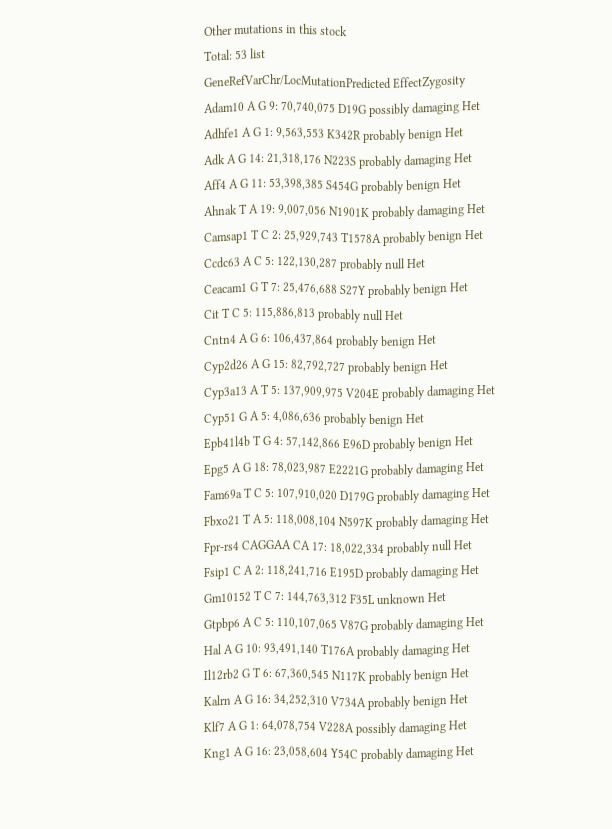Other mutations in this stock
Total: 53 list
GeneRefVarChr/LocMutationPredicted EffectZygosity
Adam10 A G 9: 70,740,075 D19G possibly damaging Het
Adhfe1 A G 1: 9,563,553 K342R probably benign Het
Adk A G 14: 21,318,176 N223S probably damaging Het
Aff4 A G 11: 53,398,385 S454G probably benign Het
Ahnak T A 19: 9,007,056 N1901K probably damaging Het
Camsap1 T C 2: 25,929,743 T1578A probably benign Het
Ccdc63 A C 5: 122,130,287 probably null Het
Ceacam1 G T 7: 25,476,688 S27Y probably benign Het
Cit T C 5: 115,886,813 probably null Het
Cntn4 A G 6: 106,437,864 probably benign Het
Cyp2d26 A G 15: 82,792,727 probably benign Het
Cyp3a13 A T 5: 137,909,975 V204E probably damaging Het
Cyp51 G A 5: 4,086,636 probably benign Het
Epb41l4b T G 4: 57,142,866 E96D probably benign Het
Epg5 A G 18: 78,023,987 E2221G probably damaging Het
Fam69a T C 5: 107,910,020 D179G probably damaging Het
Fbxo21 T A 5: 118,008,104 N597K probably damaging Het
Fpr-rs4 CAGGAA CA 17: 18,022,334 probably null Het
Fsip1 C A 2: 118,241,716 E195D probably damaging Het
Gm10152 T C 7: 144,763,312 F35L unknown Het
Gtpbp6 A C 5: 110,107,065 V87G probably damaging Het
Hal A G 10: 93,491,140 T176A probably damaging Het
Il12rb2 G T 6: 67,360,545 N117K probably benign Het
Kalrn A G 16: 34,252,310 V734A probably benign Het
Klf7 A G 1: 64,078,754 V228A possibly damaging Het
Kng1 A G 16: 23,058,604 Y54C probably damaging Het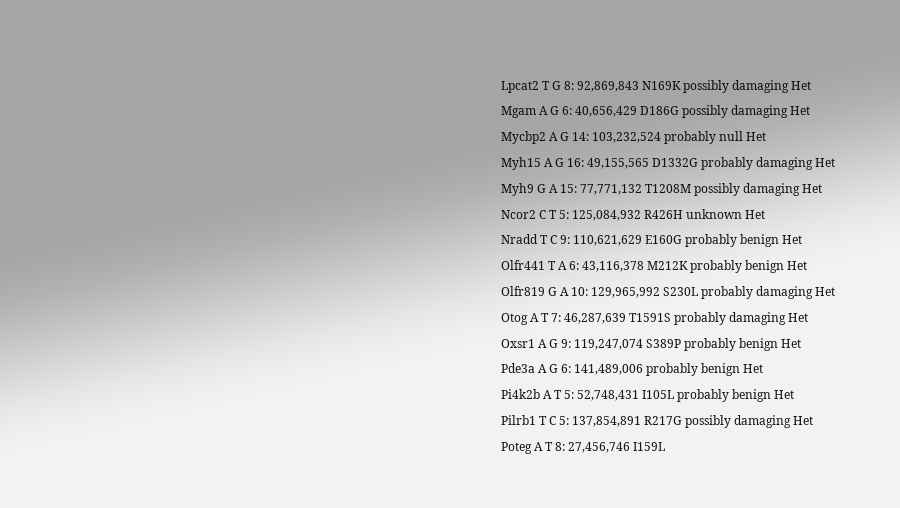Lpcat2 T G 8: 92,869,843 N169K possibly damaging Het
Mgam A G 6: 40,656,429 D186G possibly damaging Het
Mycbp2 A G 14: 103,232,524 probably null Het
Myh15 A G 16: 49,155,565 D1332G probably damaging Het
Myh9 G A 15: 77,771,132 T1208M possibly damaging Het
Ncor2 C T 5: 125,084,932 R426H unknown Het
Nradd T C 9: 110,621,629 E160G probably benign Het
Olfr441 T A 6: 43,116,378 M212K probably benign Het
Olfr819 G A 10: 129,965,992 S230L probably damaging Het
Otog A T 7: 46,287,639 T1591S probably damaging Het
Oxsr1 A G 9: 119,247,074 S389P probably benign Het
Pde3a A G 6: 141,489,006 probably benign Het
Pi4k2b A T 5: 52,748,431 I105L probably benign Het
Pilrb1 T C 5: 137,854,891 R217G possibly damaging Het
Poteg A T 8: 27,456,746 I159L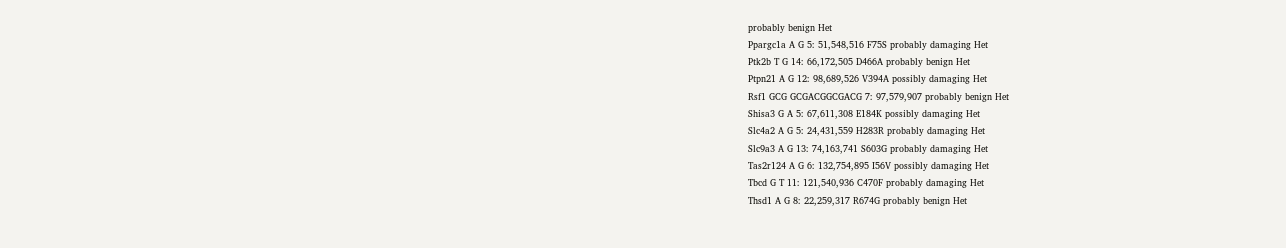probably benign Het
Ppargc1a A G 5: 51,548,516 F75S probably damaging Het
Ptk2b T G 14: 66,172,505 D466A probably benign Het
Ptpn21 A G 12: 98,689,526 V394A possibly damaging Het
Rsf1 GCG GCGACGGCGACG 7: 97,579,907 probably benign Het
Shisa3 G A 5: 67,611,308 E184K possibly damaging Het
Slc4a2 A G 5: 24,431,559 H283R probably damaging Het
Slc9a3 A G 13: 74,163,741 S603G probably damaging Het
Tas2r124 A G 6: 132,754,895 I56V possibly damaging Het
Tbcd G T 11: 121,540,936 C470F probably damaging Het
Thsd1 A G 8: 22,259,317 R674G probably benign Het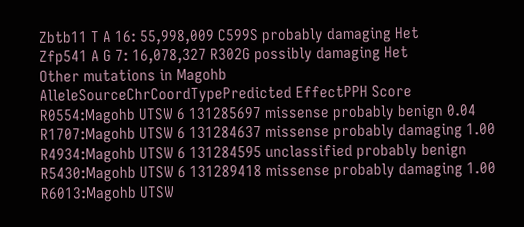Zbtb11 T A 16: 55,998,009 C599S probably damaging Het
Zfp541 A G 7: 16,078,327 R302G possibly damaging Het
Other mutations in Magohb
AlleleSourceChrCoordTypePredicted EffectPPH Score
R0554:Magohb UTSW 6 131285697 missense probably benign 0.04
R1707:Magohb UTSW 6 131284637 missense probably damaging 1.00
R4934:Magohb UTSW 6 131284595 unclassified probably benign
R5430:Magohb UTSW 6 131289418 missense probably damaging 1.00
R6013:Magohb UTSW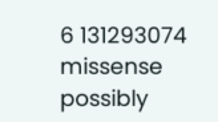6 131293074 missense possibly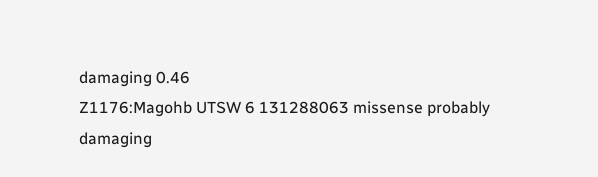damaging 0.46
Z1176:Magohb UTSW 6 131288063 missense probably damaging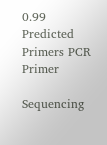0.99
Predicted Primers PCR Primer

Sequencing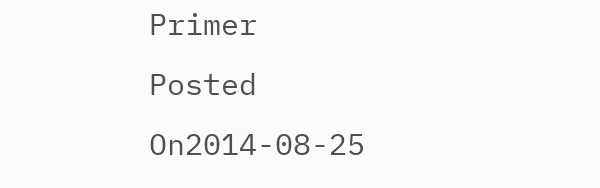Primer
Posted On2014-08-25